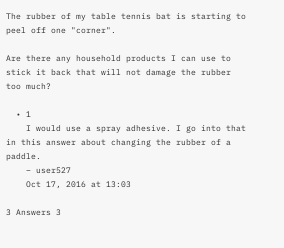The rubber of my table tennis bat is starting to peel off one "corner".

Are there any household products I can use to stick it back that will not damage the rubber too much?

  • 1
    I would use a spray adhesive. I go into that in this answer about changing the rubber of a paddle.
    – user527
    Oct 17, 2016 at 13:03

3 Answers 3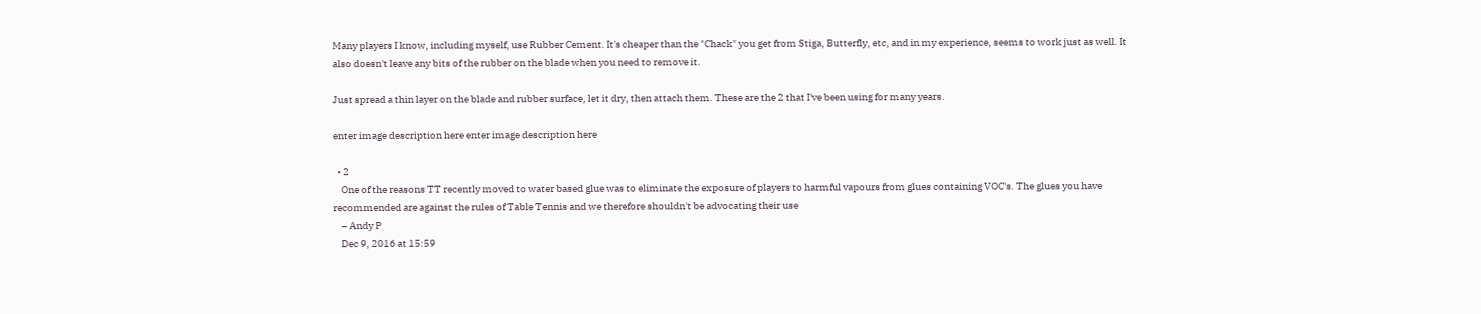Many players I know, including myself, use Rubber Cement. It's cheaper than the "Chack" you get from Stiga, Butterfly, etc, and in my experience, seems to work just as well. It also doesn't leave any bits of the rubber on the blade when you need to remove it.

Just spread a thin layer on the blade and rubber surface, let it dry, then attach them. These are the 2 that I've been using for many years.

enter image description here enter image description here

  • 2
    One of the reasons TT recently moved to water based glue was to eliminate the exposure of players to harmful vapours from glues containing VOC's. The glues you have recommended are against the rules of Table Tennis and we therefore shouldn't be advocating their use
    – Andy P
    Dec 9, 2016 at 15:59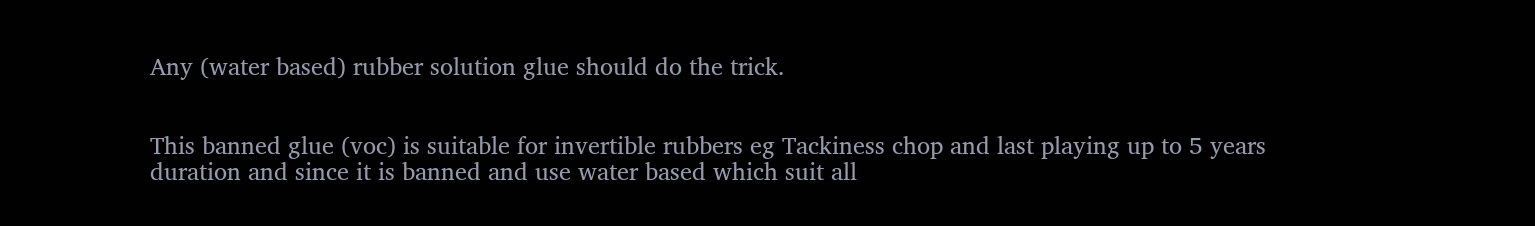Any (water based) rubber solution glue should do the trick.


This banned glue (voc) is suitable for invertible rubbers eg Tackiness chop and last playing up to 5 years duration and since it is banned and use water based which suit all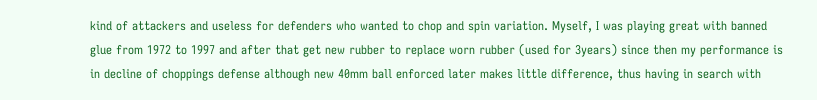kind of attackers and useless for defenders who wanted to chop and spin variation. Myself, I was playing great with banned glue from 1972 to 1997 and after that get new rubber to replace worn rubber (used for 3years) since then my performance is in decline of choppings defense although new 40mm ball enforced later makes little difference, thus having in search with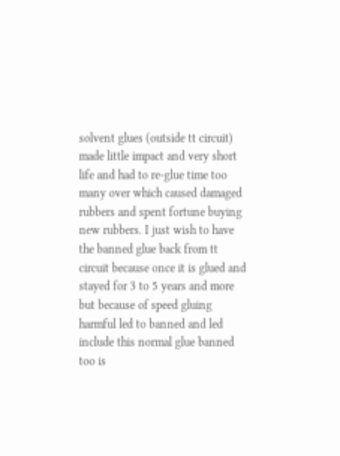solvent glues (outside tt circuit) made little impact and very short life and had to re-glue time too many over which caused damaged rubbers and spent fortune buying new rubbers. I just wish to have the banned glue back from tt circuit because once it is glued and stayed for 3 to 5 years and more but because of speed gluing harmful led to banned and led include this normal glue banned too is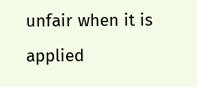unfair when it is applied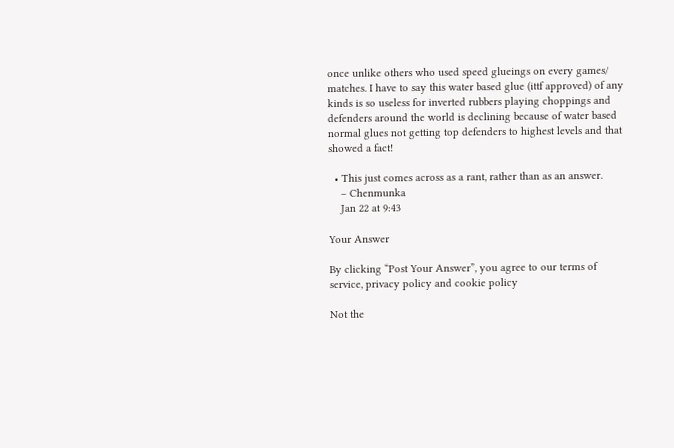once unlike others who used speed glueings on every games/ matches. I have to say this water based glue (ittf approved) of any kinds is so useless for inverted rubbers playing choppings and defenders around the world is declining because of water based normal glues not getting top defenders to highest levels and that showed a fact!

  • This just comes across as a rant, rather than as an answer.
    – Chenmunka
    Jan 22 at 9:43

Your Answer

By clicking “Post Your Answer”, you agree to our terms of service, privacy policy and cookie policy

Not the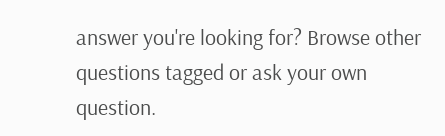answer you're looking for? Browse other questions tagged or ask your own question.